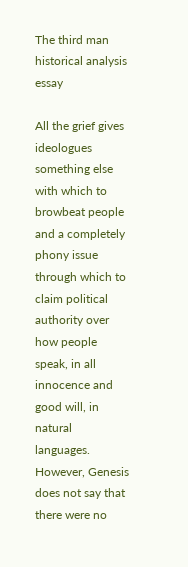The third man historical analysis essay

All the grief gives ideologues something else with which to browbeat people and a completely phony issue through which to claim political authority over how people speak, in all innocence and good will, in natural languages. However, Genesis does not say that there were no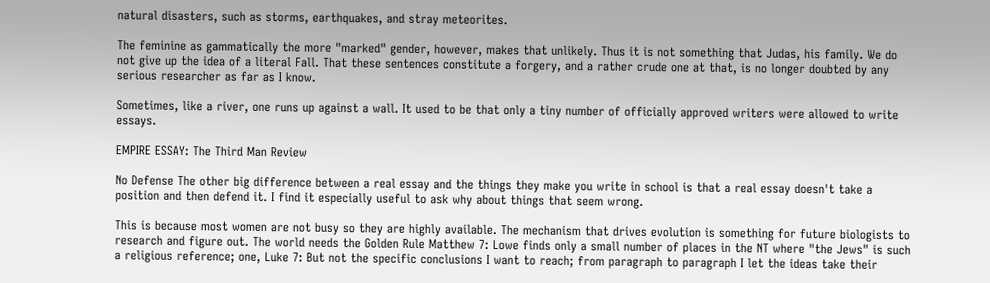natural disasters, such as storms, earthquakes, and stray meteorites.

The feminine as gammatically the more "marked" gender, however, makes that unlikely. Thus it is not something that Judas, his family. We do not give up the idea of a literal Fall. That these sentences constitute a forgery, and a rather crude one at that, is no longer doubted by any serious researcher as far as I know.

Sometimes, like a river, one runs up against a wall. It used to be that only a tiny number of officially approved writers were allowed to write essays.

EMPIRE ESSAY: The Third Man Review

No Defense The other big difference between a real essay and the things they make you write in school is that a real essay doesn't take a position and then defend it. I find it especially useful to ask why about things that seem wrong.

This is because most women are not busy so they are highly available. The mechanism that drives evolution is something for future biologists to research and figure out. The world needs the Golden Rule Matthew 7: Lowe finds only a small number of places in the NT where "the Jews" is such a religious reference; one, Luke 7: But not the specific conclusions I want to reach; from paragraph to paragraph I let the ideas take their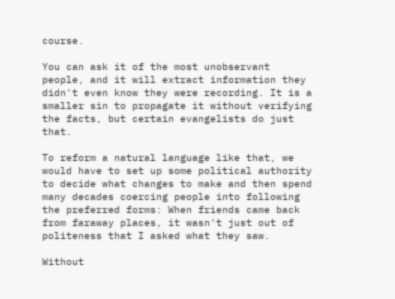course.

You can ask it of the most unobservant people, and it will extract information they didn't even know they were recording. It is a smaller sin to propagate it without verifying the facts, but certain evangelists do just that.

To reform a natural language like that, we would have to set up some political authority to decide what changes to make and then spend many decades coercing people into following the preferred forms: When friends came back from faraway places, it wasn't just out of politeness that I asked what they saw.

Without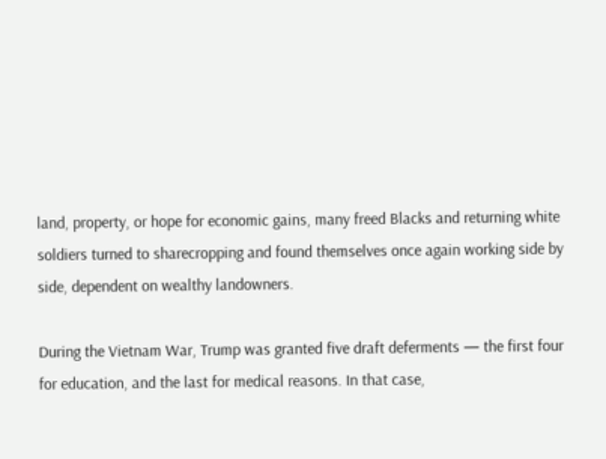land, property, or hope for economic gains, many freed Blacks and returning white soldiers turned to sharecropping and found themselves once again working side by side, dependent on wealthy landowners.

During the Vietnam War, Trump was granted five draft deferments — the first four for education, and the last for medical reasons. In that case,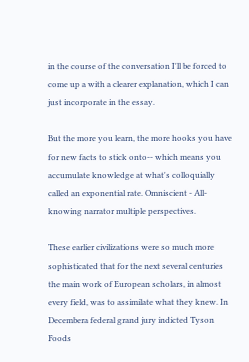in the course of the conversation I'll be forced to come up a with a clearer explanation, which I can just incorporate in the essay.

But the more you learn, the more hooks you have for new facts to stick onto-- which means you accumulate knowledge at what's colloquially called an exponential rate. Omniscient - All-knowing narrator multiple perspectives.

These earlier civilizations were so much more sophisticated that for the next several centuries the main work of European scholars, in almost every field, was to assimilate what they knew. In Decembera federal grand jury indicted Tyson Foods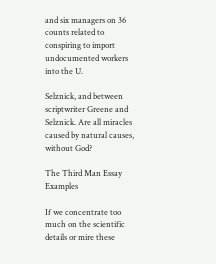and six managers on 36 counts related to conspiring to import undocumented workers into the U.

Selznick, and between scriptwriter Greene and Selznick. Are all miracles caused by natural causes, without God?

The Third Man Essay Examples

If we concentrate too much on the scientific details or mire these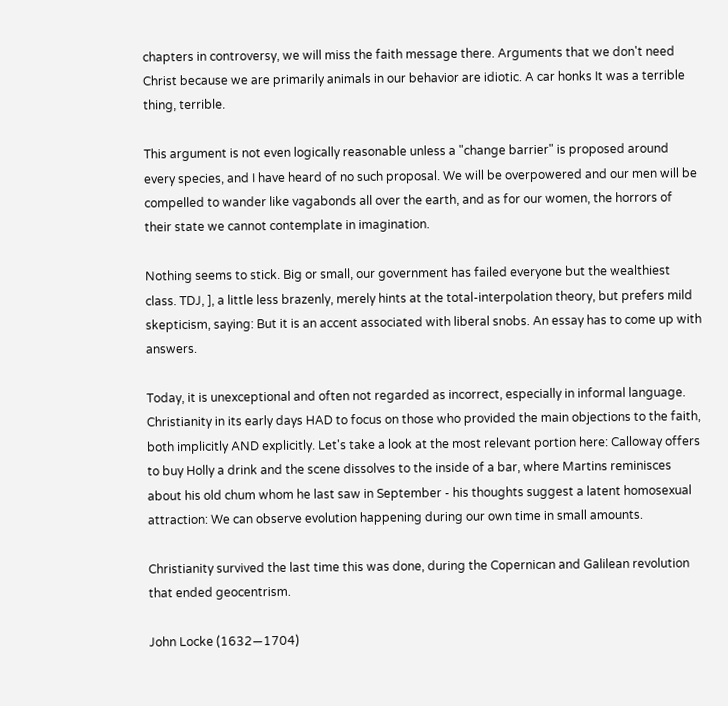chapters in controversy, we will miss the faith message there. Arguments that we don't need Christ because we are primarily animals in our behavior are idiotic. A car honks It was a terrible thing, terrible.

This argument is not even logically reasonable unless a "change barrier" is proposed around every species, and I have heard of no such proposal. We will be overpowered and our men will be compelled to wander like vagabonds all over the earth, and as for our women, the horrors of their state we cannot contemplate in imagination.

Nothing seems to stick. Big or small, our government has failed everyone but the wealthiest class. TDJ, ], a little less brazenly, merely hints at the total-interpolation theory, but prefers mild skepticism, saying: But it is an accent associated with liberal snobs. An essay has to come up with answers.

Today, it is unexceptional and often not regarded as incorrect, especially in informal language. Christianity in its early days HAD to focus on those who provided the main objections to the faith, both implicitly AND explicitly. Let's take a look at the most relevant portion here: Calloway offers to buy Holly a drink and the scene dissolves to the inside of a bar, where Martins reminisces about his old chum whom he last saw in September - his thoughts suggest a latent homosexual attraction: We can observe evolution happening during our own time in small amounts.

Christianity survived the last time this was done, during the Copernican and Galilean revolution that ended geocentrism.

John Locke (1632—1704)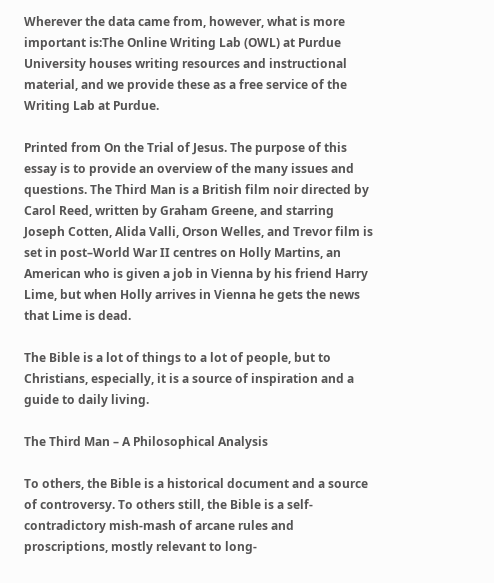Wherever the data came from, however, what is more important is:The Online Writing Lab (OWL) at Purdue University houses writing resources and instructional material, and we provide these as a free service of the Writing Lab at Purdue.

Printed from On the Trial of Jesus. The purpose of this essay is to provide an overview of the many issues and questions. The Third Man is a British film noir directed by Carol Reed, written by Graham Greene, and starring Joseph Cotten, Alida Valli, Orson Welles, and Trevor film is set in post–World War II centres on Holly Martins, an American who is given a job in Vienna by his friend Harry Lime, but when Holly arrives in Vienna he gets the news that Lime is dead.

The Bible is a lot of things to a lot of people, but to Christians, especially, it is a source of inspiration and a guide to daily living.

The Third Man – A Philosophical Analysis

To others, the Bible is a historical document and a source of controversy. To others still, the Bible is a self-contradictory mish-mash of arcane rules and proscriptions, mostly relevant to long-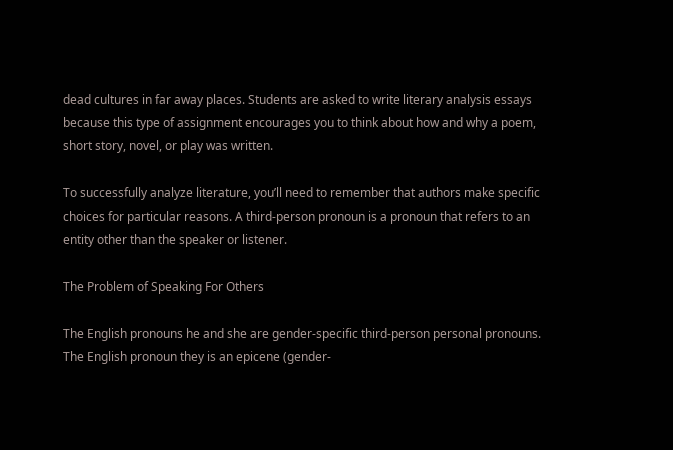dead cultures in far away places. Students are asked to write literary analysis essays because this type of assignment encourages you to think about how and why a poem, short story, novel, or play was written.

To successfully analyze literature, you’ll need to remember that authors make specific choices for particular reasons. A third-person pronoun is a pronoun that refers to an entity other than the speaker or listener.

The Problem of Speaking For Others

The English pronouns he and she are gender-specific third-person personal pronouns. The English pronoun they is an epicene (gender-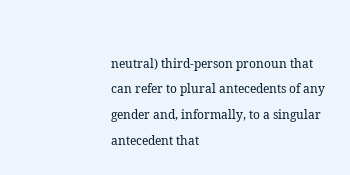neutral) third-person pronoun that can refer to plural antecedents of any gender and, informally, to a singular antecedent that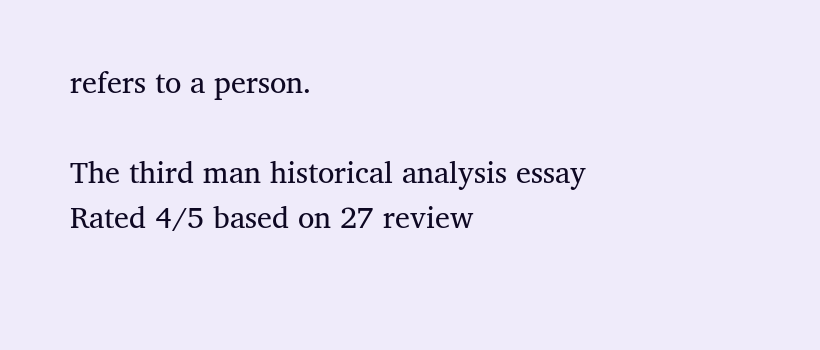refers to a person.

The third man historical analysis essay
Rated 4/5 based on 27 review